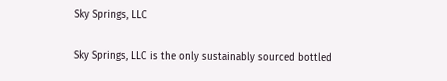Sky Springs, LLC

Sky Springs, LLC is the only sustainably sourced bottled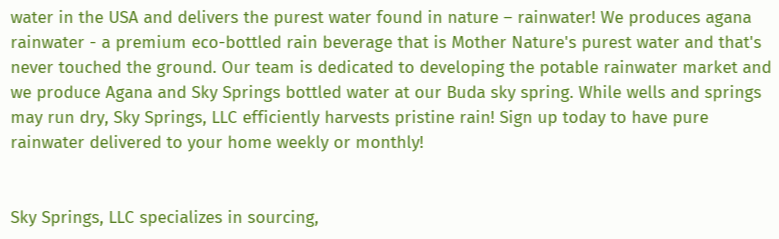water in the USA and delivers the purest water found in nature – rainwater! We produces agana rainwater - a premium eco-bottled rain beverage that is Mother Nature's purest water and that's never touched the ground. Our team is dedicated to developing the potable rainwater market and we produce Agana and Sky Springs bottled water at our Buda sky spring. While wells and springs may run dry, Sky Springs, LLC efficiently harvests pristine rain! Sign up today to have pure rainwater delivered to your home weekly or monthly!


Sky Springs, LLC specializes in sourcing,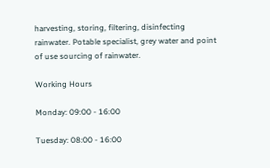harvesting, storing, filtering, disinfecting rainwater. Potable specialist, grey water and point of use sourcing of rainwater.

Working Hours

Monday: 09:00 - 16:00

Tuesday: 08:00 - 16:00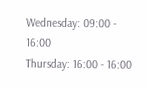Wednesday: 09:00 - 16:00
Thursday: 16:00 - 16:00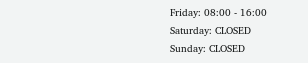Friday: 08:00 - 16:00
Saturday: CLOSED
Sunday: CLOSED